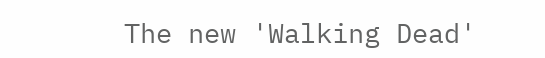The new 'Walking Dead'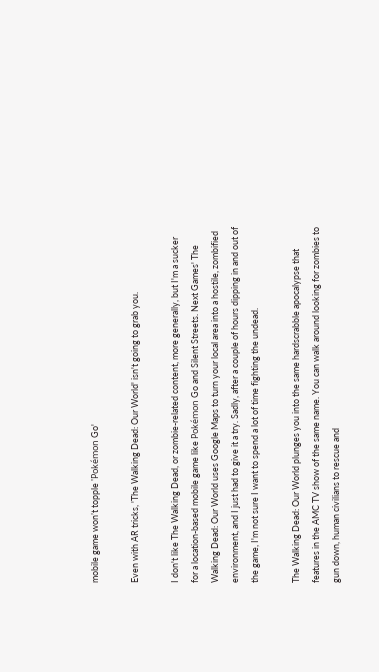mobile game won’t topple 'Pokémon Go'

Even with AR tricks, 'The Walking Dead: Our World' isn't going to grab you.

I don't like The Walking Dead, or zombie-related content, more generally, but I'm a sucker for a location-based mobile game like Pokémon Go and Silent Streets. Next Games' The Walking Dead: Our World uses Google Maps to turn your local area into a hostile, zombified environment, and I just had to give it a try. Sadly, after a couple of hours dipping in and out of the game, I'm not sure I want to spend a lot of time fighting the undead.

The Walking Dead: Our World plunges you into the same hardscrabble apocalypse that features in the AMC TV show of the same name. You can walk around looking for zombies to gun down, human civilians to rescue and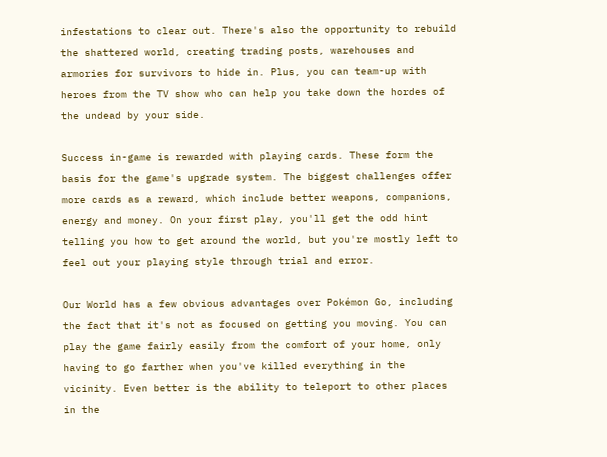infestations to clear out. There's also the opportunity to rebuild the shattered world, creating trading posts, warehouses and armories for survivors to hide in. Plus, you can team-up with heroes from the TV show who can help you take down the hordes of the undead by your side.

Success in-game is rewarded with playing cards. These form the basis for the game's upgrade system. The biggest challenges offer more cards as a reward, which include better weapons, companions, energy and money. On your first play, you'll get the odd hint telling you how to get around the world, but you're mostly left to feel out your playing style through trial and error.

Our World has a few obvious advantages over Pokémon Go, including the fact that it's not as focused on getting you moving. You can play the game fairly easily from the comfort of your home, only having to go farther when you've killed everything in the vicinity. Even better is the ability to teleport to other places in the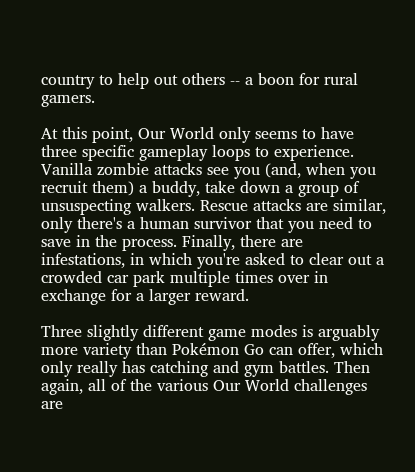country to help out others -- a boon for rural gamers.

At this point, Our World only seems to have three specific gameplay loops to experience. Vanilla zombie attacks see you (and, when you recruit them) a buddy, take down a group of unsuspecting walkers. Rescue attacks are similar, only there's a human survivor that you need to save in the process. Finally, there are infestations, in which you're asked to clear out a crowded car park multiple times over in exchange for a larger reward.

Three slightly different game modes is arguably more variety than Pokémon Go can offer, which only really has catching and gym battles. Then again, all of the various Our World challenges are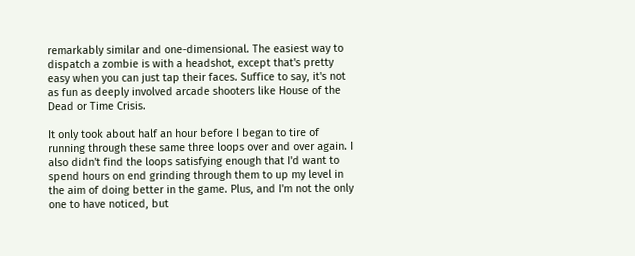remarkably similar and one-dimensional. The easiest way to dispatch a zombie is with a headshot, except that's pretty easy when you can just tap their faces. Suffice to say, it's not as fun as deeply involved arcade shooters like House of the Dead or Time Crisis.

It only took about half an hour before I began to tire of running through these same three loops over and over again. I also didn't find the loops satisfying enough that I'd want to spend hours on end grinding through them to up my level in the aim of doing better in the game. Plus, and I'm not the only one to have noticed, but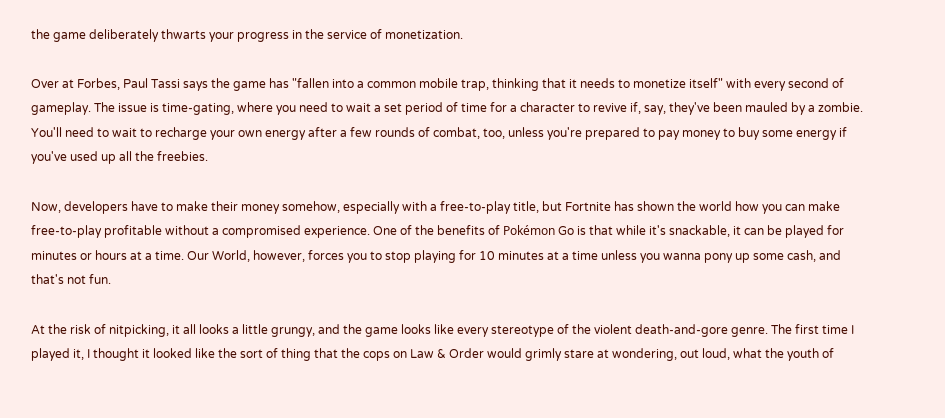the game deliberately thwarts your progress in the service of monetization.

Over at Forbes, Paul Tassi says the game has "fallen into a common mobile trap, thinking that it needs to monetize itself" with every second of gameplay. The issue is time-gating, where you need to wait a set period of time for a character to revive if, say, they've been mauled by a zombie. You'll need to wait to recharge your own energy after a few rounds of combat, too, unless you're prepared to pay money to buy some energy if you've used up all the freebies.

Now, developers have to make their money somehow, especially with a free-to-play title, but Fortnite has shown the world how you can make free-to-play profitable without a compromised experience. One of the benefits of Pokémon Go is that while it's snackable, it can be played for minutes or hours at a time. Our World, however, forces you to stop playing for 10 minutes at a time unless you wanna pony up some cash, and that's not fun.

At the risk of nitpicking, it all looks a little grungy, and the game looks like every stereotype of the violent death-and-gore genre. The first time I played it, I thought it looked like the sort of thing that the cops on Law & Order would grimly stare at wondering, out loud, what the youth of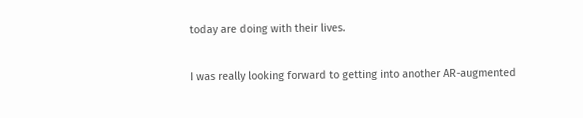today are doing with their lives.

I was really looking forward to getting into another AR-augmented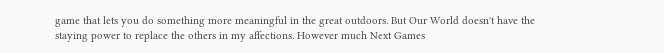game that lets you do something more meaningful in the great outdoors. But Our World doesn't have the staying power to replace the others in my affections. However much Next Games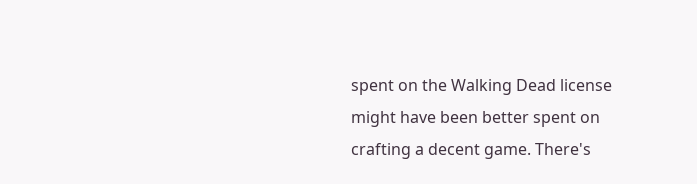spent on the Walking Dead license might have been better spent on crafting a decent game. There's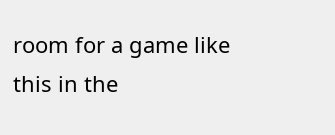room for a game like this in the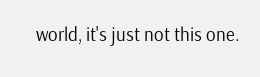world, it's just not this one.